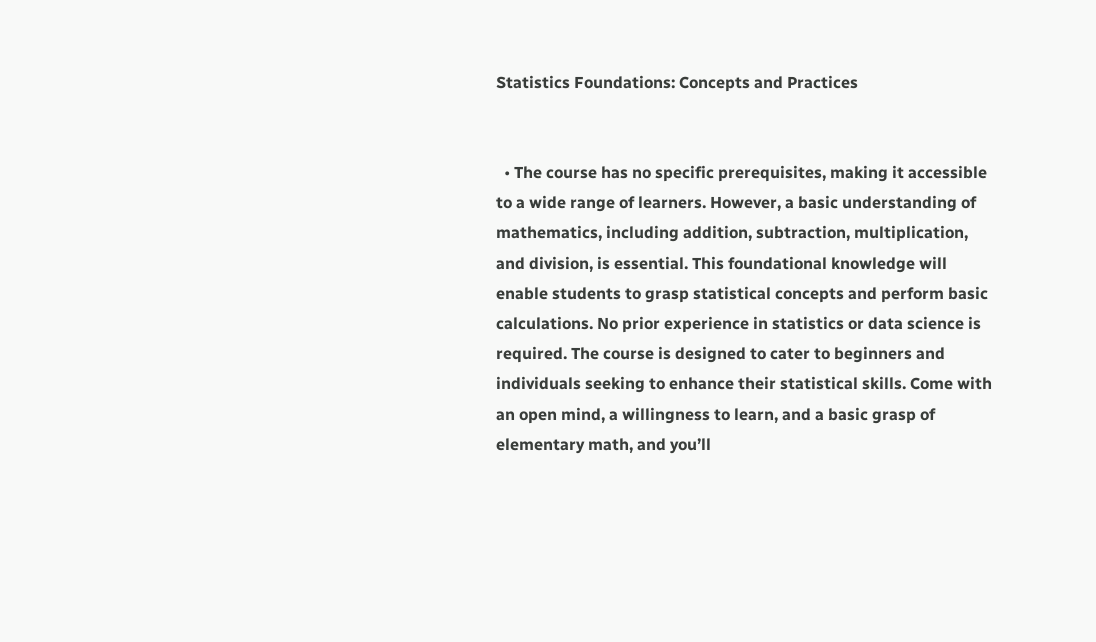Statistics Foundations: Concepts and Practices


  • The course has no specific prerequisites, making it accessible to a wide range of learners. However, a basic understanding of mathematics, including addition, subtraction, multiplication, and division, is essential. This foundational knowledge will enable students to grasp statistical concepts and perform basic calculations. No prior experience in statistics or data science is required. The course is designed to cater to beginners and individuals seeking to enhance their statistical skills. Come with an open mind, a willingness to learn, and a basic grasp of elementary math, and you’ll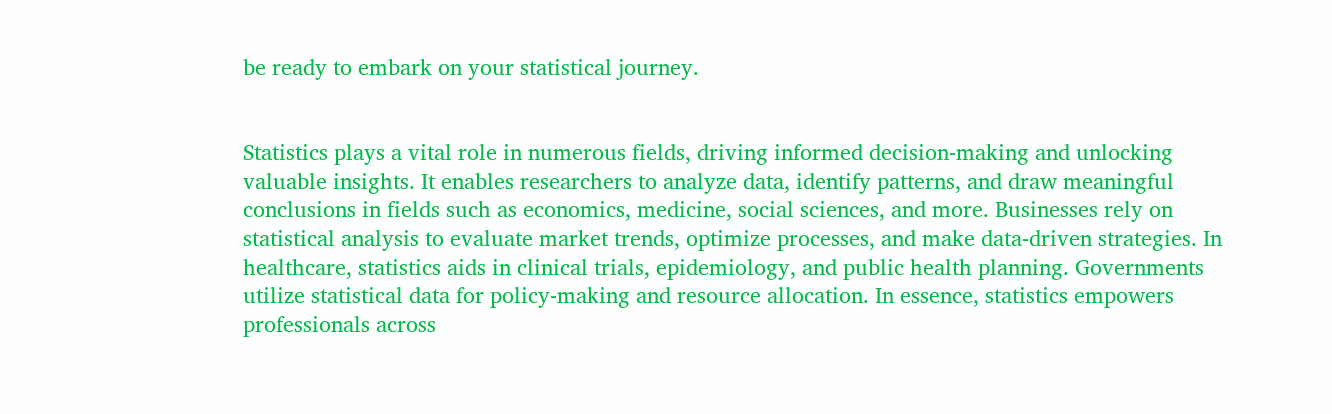be ready to embark on your statistical journey.


Statistics plays a vital role in numerous fields, driving informed decision-making and unlocking valuable insights. It enables researchers to analyze data, identify patterns, and draw meaningful conclusions in fields such as economics, medicine, social sciences, and more. Businesses rely on statistical analysis to evaluate market trends, optimize processes, and make data-driven strategies. In healthcare, statistics aids in clinical trials, epidemiology, and public health planning. Governments utilize statistical data for policy-making and resource allocation. In essence, statistics empowers professionals across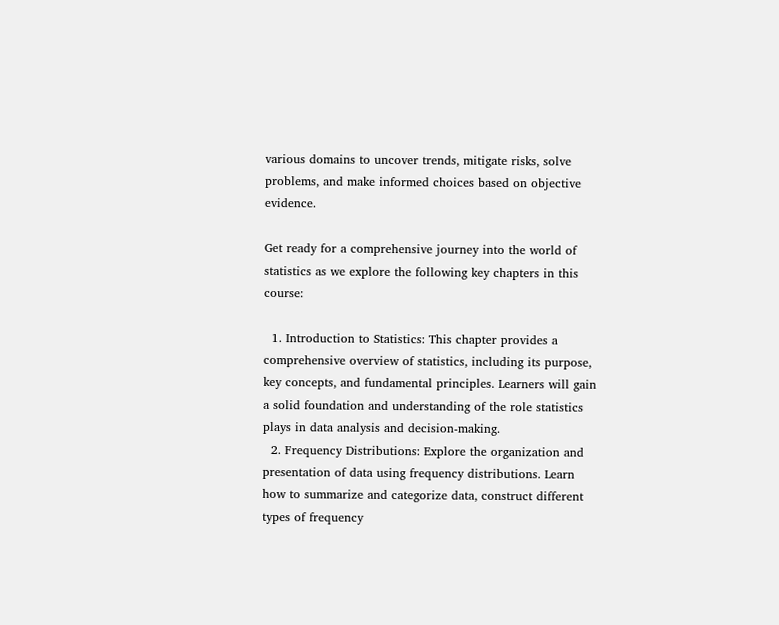various domains to uncover trends, mitigate risks, solve problems, and make informed choices based on objective evidence.

Get ready for a comprehensive journey into the world of statistics as we explore the following key chapters in this course:

  1. Introduction to Statistics: This chapter provides a comprehensive overview of statistics, including its purpose, key concepts, and fundamental principles. Learners will gain a solid foundation and understanding of the role statistics plays in data analysis and decision-making.
  2. Frequency Distributions: Explore the organization and presentation of data using frequency distributions. Learn how to summarize and categorize data, construct different types of frequency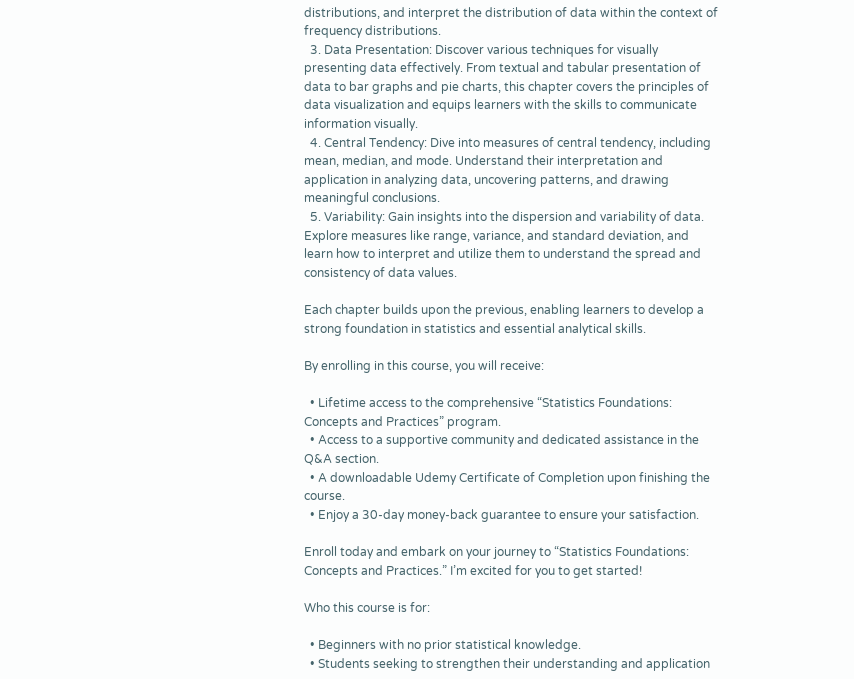distributions, and interpret the distribution of data within the context of frequency distributions.
  3. Data Presentation: Discover various techniques for visually presenting data effectively. From textual and tabular presentation of data to bar graphs and pie charts, this chapter covers the principles of data visualization and equips learners with the skills to communicate information visually.
  4. Central Tendency: Dive into measures of central tendency, including mean, median, and mode. Understand their interpretation and application in analyzing data, uncovering patterns, and drawing meaningful conclusions.
  5. Variability: Gain insights into the dispersion and variability of data. Explore measures like range, variance, and standard deviation, and learn how to interpret and utilize them to understand the spread and consistency of data values.

Each chapter builds upon the previous, enabling learners to develop a strong foundation in statistics and essential analytical skills.

By enrolling in this course, you will receive:

  • Lifetime access to the comprehensive “Statistics Foundations: Concepts and Practices” program.
  • Access to a supportive community and dedicated assistance in the Q&A section.
  • A downloadable Udemy Certificate of Completion upon finishing the course.
  • Enjoy a 30-day money-back guarantee to ensure your satisfaction.

Enroll today and embark on your journey to “Statistics Foundations: Concepts and Practices.” I’m excited for you to get started!

Who this course is for:

  • Beginners with no prior statistical knowledge.
  • Students seeking to strengthen their understanding and application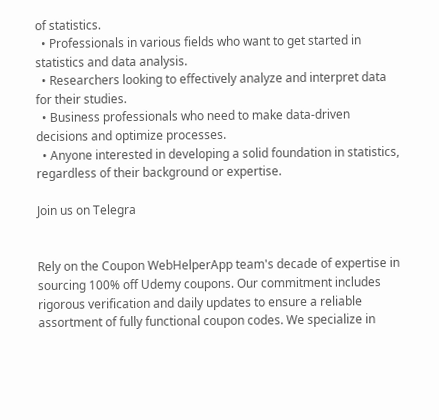of statistics.
  • Professionals in various fields who want to get started in statistics and data analysis.
  • Researchers looking to effectively analyze and interpret data for their studies.
  • Business professionals who need to make data-driven decisions and optimize processes.
  • Anyone interested in developing a solid foundation in statistics, regardless of their background or expertise.

Join us on Telegra


Rely on the Coupon WebHelperApp team's decade of expertise in sourcing 100% off Udemy coupons. Our commitment includes rigorous verification and daily updates to ensure a reliable assortment of fully functional coupon codes. We specialize in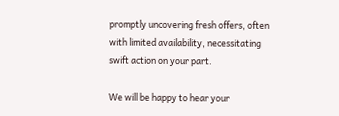promptly uncovering fresh offers, often with limited availability, necessitating swift action on your part.

We will be happy to hear your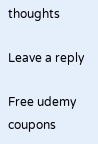thoughts

Leave a reply

Free udemy coupons